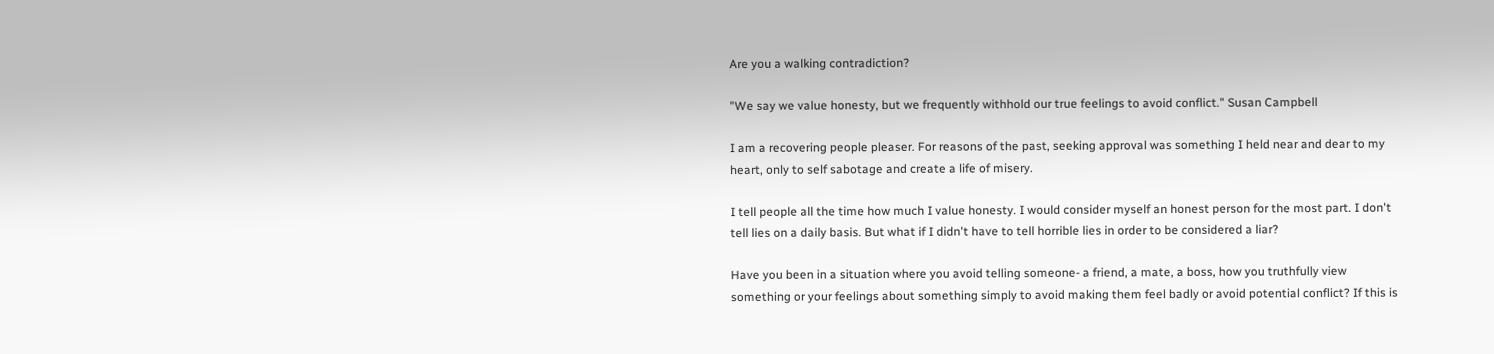Are you a walking contradiction?

"We say we value honesty, but we frequently withhold our true feelings to avoid conflict." Susan Campbell

I am a recovering people pleaser. For reasons of the past, seeking approval was something I held near and dear to my heart, only to self sabotage and create a life of misery.

I tell people all the time how much I value honesty. I would consider myself an honest person for the most part. I don't tell lies on a daily basis. But what if I didn't have to tell horrible lies in order to be considered a liar?

Have you been in a situation where you avoid telling someone- a friend, a mate, a boss, how you truthfully view something or your feelings about something simply to avoid making them feel badly or avoid potential conflict? If this is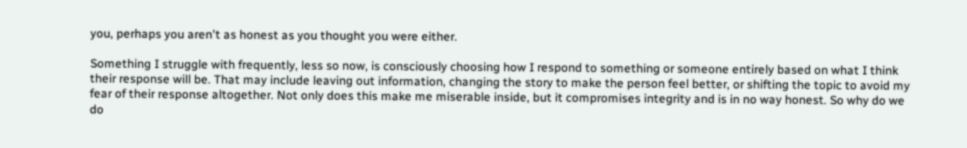you, perhaps you aren't as honest as you thought you were either.

Something I struggle with frequently, less so now, is consciously choosing how I respond to something or someone entirely based on what I think their response will be. That may include leaving out information, changing the story to make the person feel better, or shifting the topic to avoid my fear of their response altogether. Not only does this make me miserable inside, but it compromises integrity and is in no way honest. So why do we do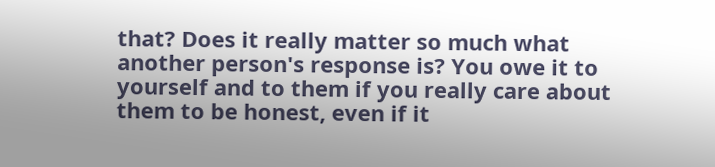that? Does it really matter so much what another person's response is? You owe it to yourself and to them if you really care about them to be honest, even if it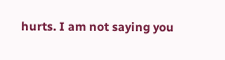hurts. I am not saying you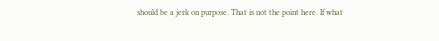should be a jerk on purpose. That is not the point here. If what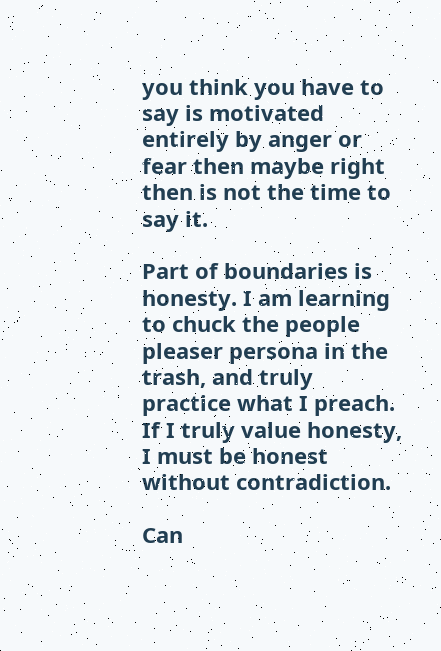you think you have to say is motivated entirely by anger or fear then maybe right then is not the time to say it.

Part of boundaries is honesty. I am learning to chuck the people pleaser persona in the trash, and truly practice what I preach. If I truly value honesty, I must be honest without contradiction.

Can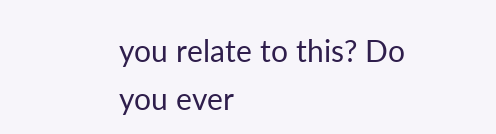you relate to this? Do you ever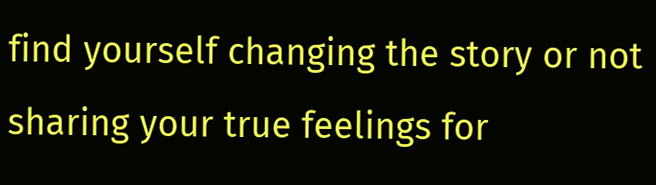find yourself changing the story or not sharing your true feelings for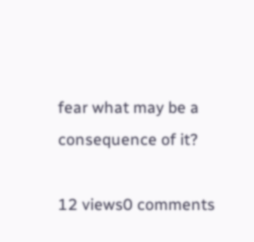fear what may be a consequence of it?

12 views0 comments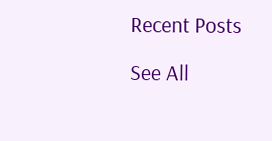Recent Posts

See All